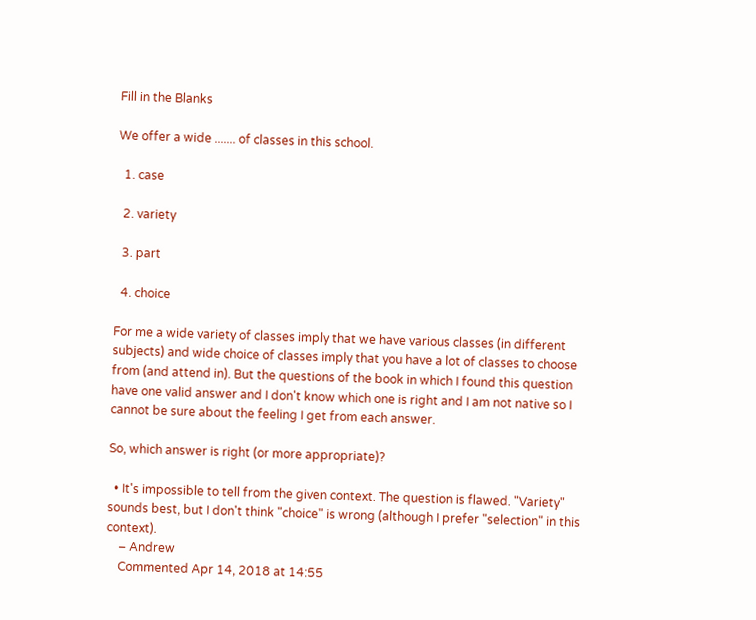Fill in the Blanks

We offer a wide ....... of classes in this school.

  1. case

  2. variety

  3. part

  4. choice

For me a wide variety of classes imply that we have various classes (in different subjects) and wide choice of classes imply that you have a lot of classes to choose from (and attend in). But the questions of the book in which I found this question have one valid answer and I don't know which one is right and I am not native so I cannot be sure about the feeling I get from each answer.

So, which answer is right (or more appropriate)?

  • It's impossible to tell from the given context. The question is flawed. "Variety" sounds best, but I don't think "choice" is wrong (although I prefer "selection" in this context).
    – Andrew
    Commented Apr 14, 2018 at 14:55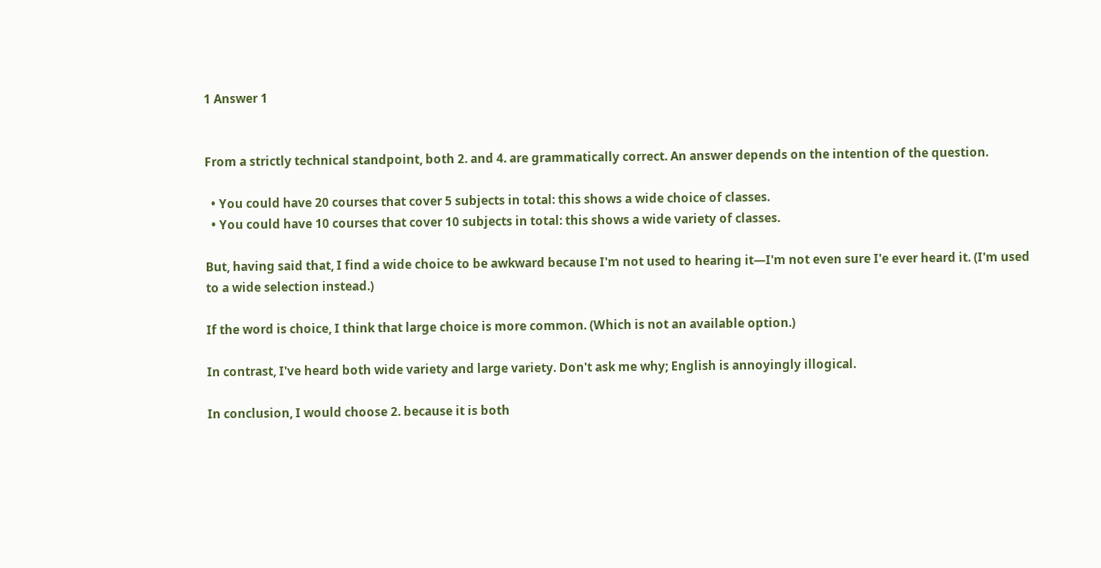1 Answer 1


From a strictly technical standpoint, both 2. and 4. are grammatically correct. An answer depends on the intention of the question.

  • You could have 20 courses that cover 5 subjects in total: this shows a wide choice of classes.
  • You could have 10 courses that cover 10 subjects in total: this shows a wide variety of classes.

But, having said that, I find a wide choice to be awkward because I'm not used to hearing it—I'm not even sure I'e ever heard it. (I'm used to a wide selection instead.)

If the word is choice, I think that large choice is more common. (Which is not an available option.)

In contrast, I've heard both wide variety and large variety. Don't ask me why; English is annoyingly illogical.

In conclusion, I would choose 2. because it is both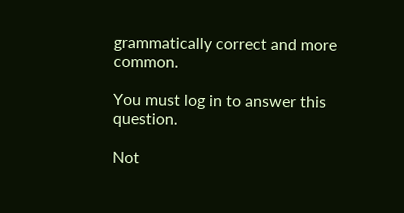grammatically correct and more common.

You must log in to answer this question.

Not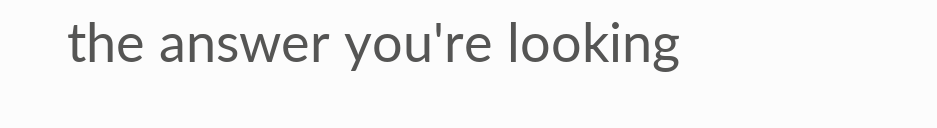the answer you're looking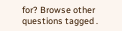for? Browse other questions tagged .